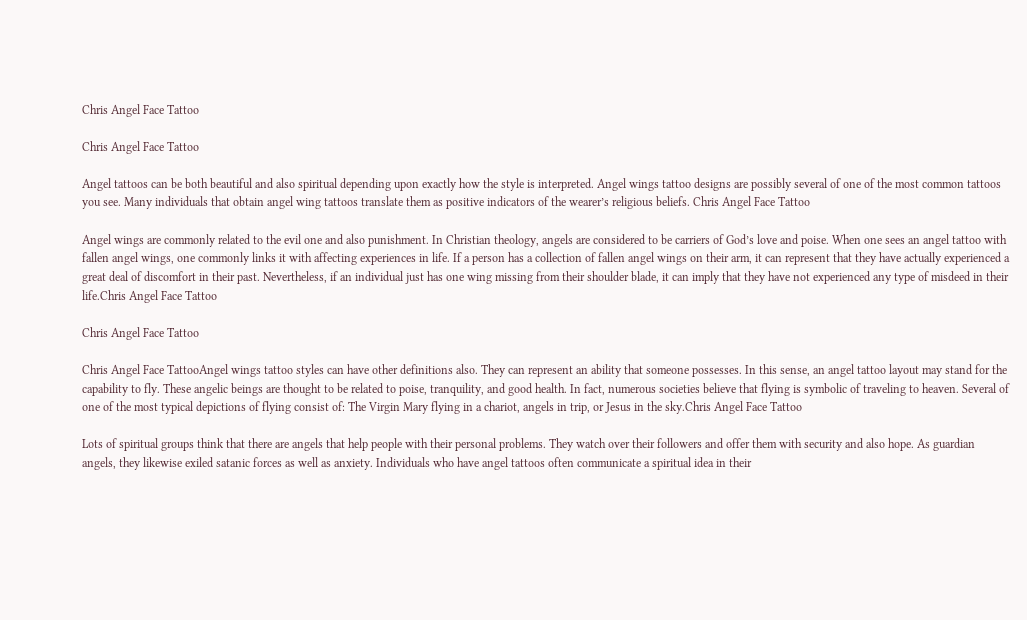Chris Angel Face Tattoo

Chris Angel Face Tattoo

Angel tattoos can be both beautiful and also spiritual depending upon exactly how the style is interpreted. Angel wings tattoo designs are possibly several of one of the most common tattoos you see. Many individuals that obtain angel wing tattoos translate them as positive indicators of the wearer’s religious beliefs. Chris Angel Face Tattoo

Angel wings are commonly related to the evil one and also punishment. In Christian theology, angels are considered to be carriers of God’s love and poise. When one sees an angel tattoo with fallen angel wings, one commonly links it with affecting experiences in life. If a person has a collection of fallen angel wings on their arm, it can represent that they have actually experienced a great deal of discomfort in their past. Nevertheless, if an individual just has one wing missing from their shoulder blade, it can imply that they have not experienced any type of misdeed in their life.Chris Angel Face Tattoo

Chris Angel Face Tattoo

Chris Angel Face TattooAngel wings tattoo styles can have other definitions also. They can represent an ability that someone possesses. In this sense, an angel tattoo layout may stand for the capability to fly. These angelic beings are thought to be related to poise, tranquility, and good health. In fact, numerous societies believe that flying is symbolic of traveling to heaven. Several of one of the most typical depictions of flying consist of: The Virgin Mary flying in a chariot, angels in trip, or Jesus in the sky.Chris Angel Face Tattoo

Lots of spiritual groups think that there are angels that help people with their personal problems. They watch over their followers and offer them with security and also hope. As guardian angels, they likewise exiled satanic forces as well as anxiety. Individuals who have angel tattoos often communicate a spiritual idea in their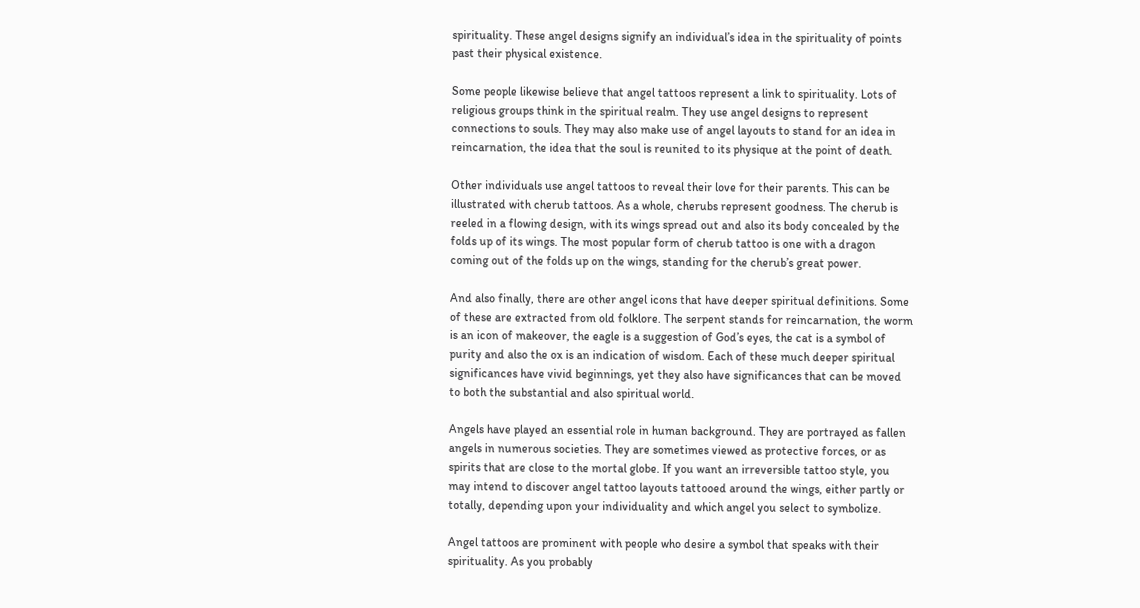spirituality. These angel designs signify an individual’s idea in the spirituality of points past their physical existence.

Some people likewise believe that angel tattoos represent a link to spirituality. Lots of religious groups think in the spiritual realm. They use angel designs to represent connections to souls. They may also make use of angel layouts to stand for an idea in reincarnation, the idea that the soul is reunited to its physique at the point of death.

Other individuals use angel tattoos to reveal their love for their parents. This can be illustrated with cherub tattoos. As a whole, cherubs represent goodness. The cherub is reeled in a flowing design, with its wings spread out and also its body concealed by the folds up of its wings. The most popular form of cherub tattoo is one with a dragon coming out of the folds up on the wings, standing for the cherub’s great power.

And also finally, there are other angel icons that have deeper spiritual definitions. Some of these are extracted from old folklore. The serpent stands for reincarnation, the worm is an icon of makeover, the eagle is a suggestion of God’s eyes, the cat is a symbol of purity and also the ox is an indication of wisdom. Each of these much deeper spiritual significances have vivid beginnings, yet they also have significances that can be moved to both the substantial and also spiritual world.

Angels have played an essential role in human background. They are portrayed as fallen angels in numerous societies. They are sometimes viewed as protective forces, or as spirits that are close to the mortal globe. If you want an irreversible tattoo style, you may intend to discover angel tattoo layouts tattooed around the wings, either partly or totally, depending upon your individuality and which angel you select to symbolize.

Angel tattoos are prominent with people who desire a symbol that speaks with their spirituality. As you probably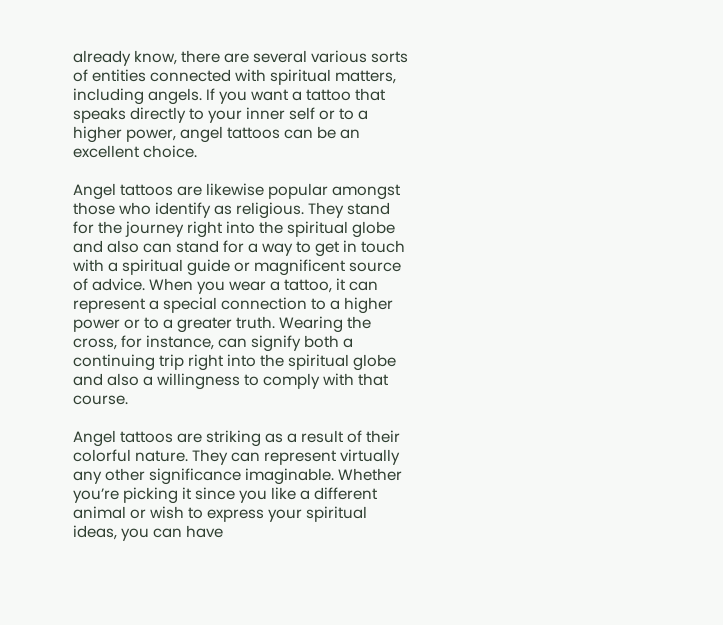already know, there are several various sorts of entities connected with spiritual matters, including angels. If you want a tattoo that speaks directly to your inner self or to a higher power, angel tattoos can be an excellent choice.

Angel tattoos are likewise popular amongst those who identify as religious. They stand for the journey right into the spiritual globe and also can stand for a way to get in touch with a spiritual guide or magnificent source of advice. When you wear a tattoo, it can represent a special connection to a higher power or to a greater truth. Wearing the cross, for instance, can signify both a continuing trip right into the spiritual globe and also a willingness to comply with that course.

Angel tattoos are striking as a result of their colorful nature. They can represent virtually any other significance imaginable. Whether you’re picking it since you like a different animal or wish to express your spiritual ideas, you can have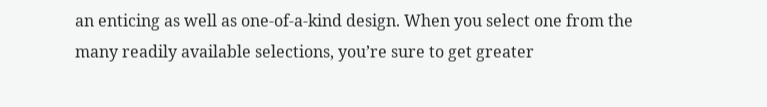an enticing as well as one-of-a-kind design. When you select one from the many readily available selections, you’re sure to get greater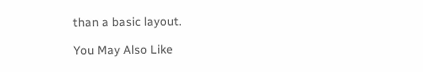than a basic layout.

You May Also Like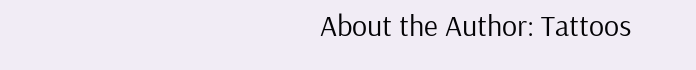About the Author: Tattoos